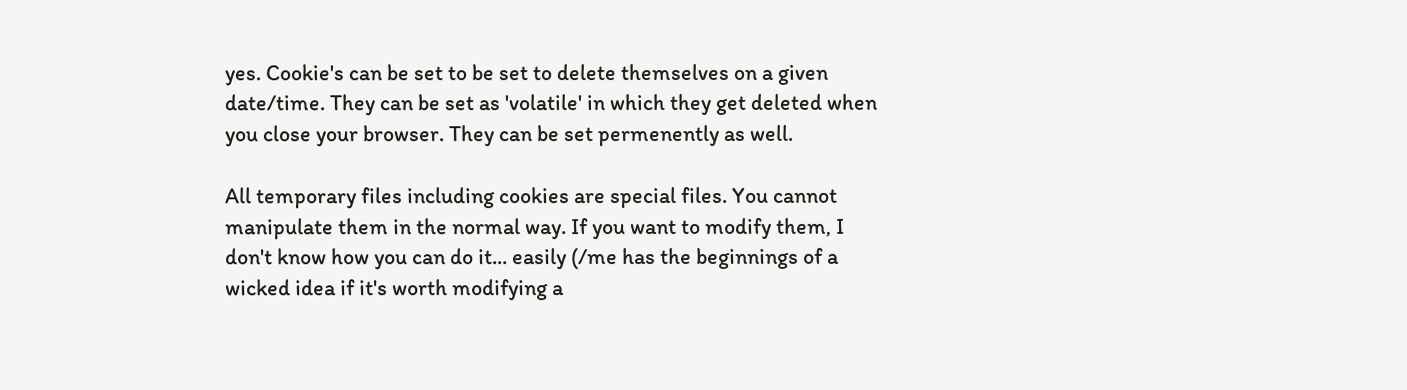yes. Cookie's can be set to be set to delete themselves on a given date/time. They can be set as 'volatile' in which they get deleted when you close your browser. They can be set permenently as well.

All temporary files including cookies are special files. You cannot manipulate them in the normal way. If you want to modify them, I don't know how you can do it... easily (/me has the beginnings of a wicked idea if it's worth modifying a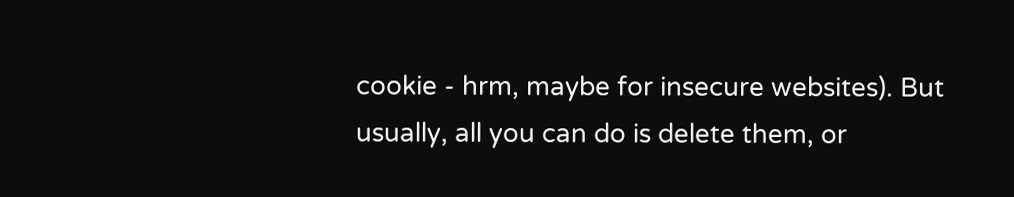cookie - hrm, maybe for insecure websites). But usually, all you can do is delete them, or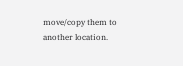move/copy them to another location.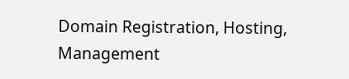Domain Registration, Hosting, Management